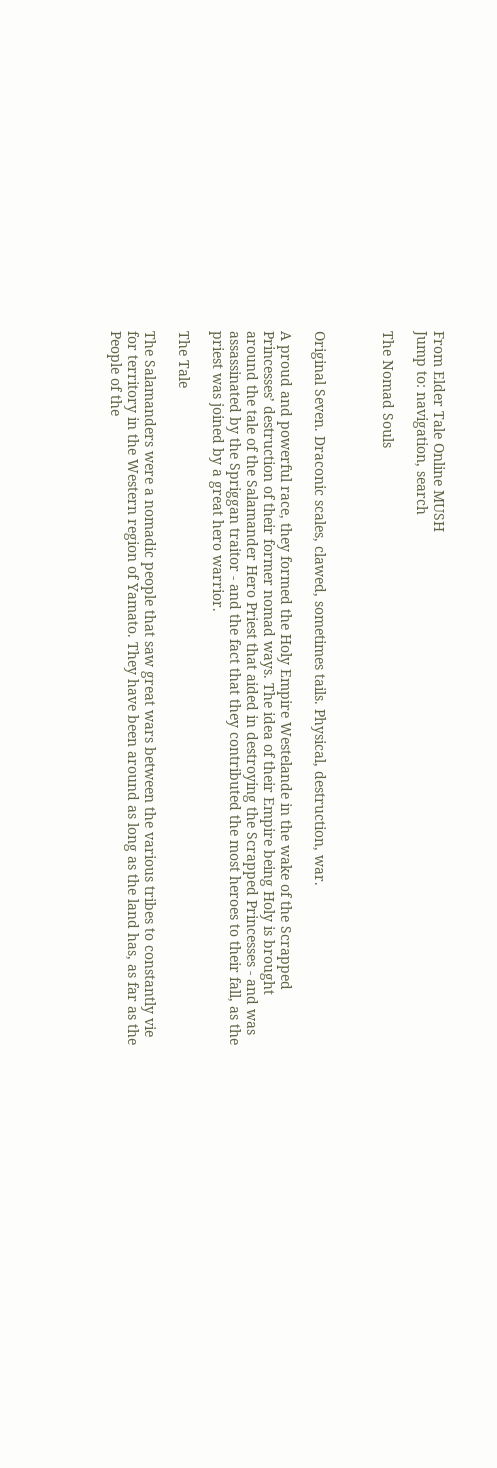From Elder Tale Online MUSH
Jump to: navigation, search

The Nomad Souls



Original Seven. Draconic scales, clawed, sometimes tails. Physical, destruction, war.

A proud and powerful race, they formed the Holy Empire Westelande in the wake of the Scrapped Princesses’ destruction of their former nomad ways. The idea of their Empire being Holy is brought around the tale of the Salamander Hero Priest that aided in destroying the Scrapped Princesses - and was assassinated by the Spriggan traitor - and the fact that they contributed the most heroes to their fall, as the priest was joined by a great hero warrior.

The Tale

The Salamanders were a nomadic people that saw great wars between the various tribes to constantly vie for territory in the Western region of Yamato. They have been around as long as the land has, as far as the People of the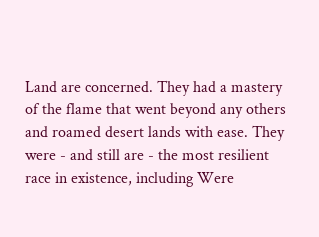Land are concerned. They had a mastery of the flame that went beyond any others and roamed desert lands with ease. They were - and still are - the most resilient race in existence, including Were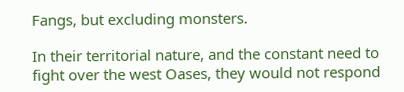Fangs, but excluding monsters.

In their territorial nature, and the constant need to fight over the west Oases, they would not respond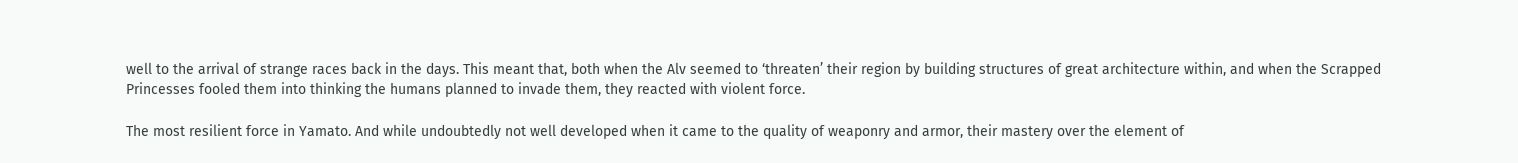well to the arrival of strange races back in the days. This meant that, both when the Alv seemed to ‘threaten’ their region by building structures of great architecture within, and when the Scrapped Princesses fooled them into thinking the humans planned to invade them, they reacted with violent force.

The most resilient force in Yamato. And while undoubtedly not well developed when it came to the quality of weaponry and armor, their mastery over the element of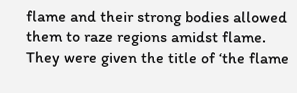flame and their strong bodies allowed them to raze regions amidst flame. They were given the title of ‘the flame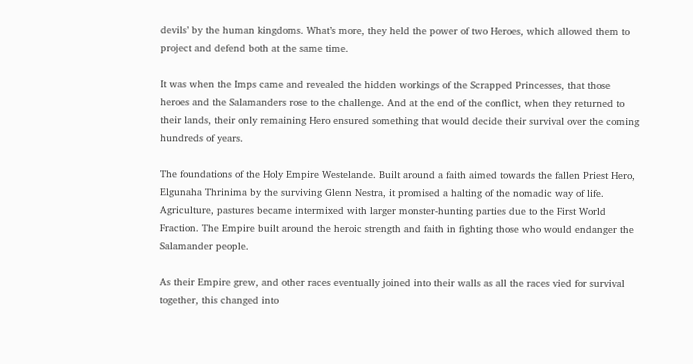devils’ by the human kingdoms. What’s more, they held the power of two Heroes, which allowed them to project and defend both at the same time.

It was when the Imps came and revealed the hidden workings of the Scrapped Princesses, that those heroes and the Salamanders rose to the challenge. And at the end of the conflict, when they returned to their lands, their only remaining Hero ensured something that would decide their survival over the coming hundreds of years.

The foundations of the Holy Empire Westelande. Built around a faith aimed towards the fallen Priest Hero, Elgunaha Thrinima by the surviving Glenn Nestra, it promised a halting of the nomadic way of life. Agriculture, pastures became intermixed with larger monster-hunting parties due to the First World Fraction. The Empire built around the heroic strength and faith in fighting those who would endanger the Salamander people.

As their Empire grew, and other races eventually joined into their walls as all the races vied for survival together, this changed into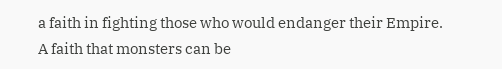a faith in fighting those who would endanger their Empire. A faith that monsters can be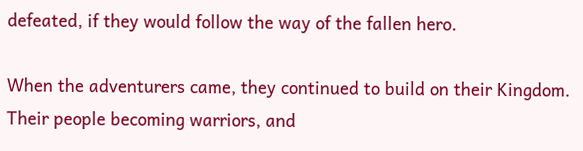defeated, if they would follow the way of the fallen hero.

When the adventurers came, they continued to build on their Kingdom. Their people becoming warriors, and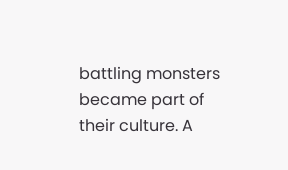battling monsters became part of their culture. A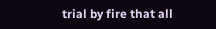trial by fire that all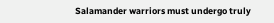Salamander warriors must undergo truly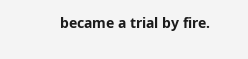became a trial by fire.